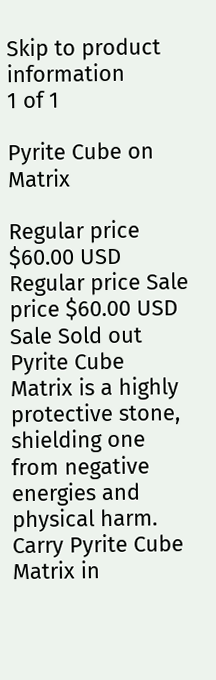Skip to product information
1 of 1

Pyrite Cube on Matrix

Regular price $60.00 USD
Regular price Sale price $60.00 USD
Sale Sold out
Pyrite Cube Matrix is a highly protective stone, shielding one from negative energies and physical harm. Carry Pyrite Cube Matrix in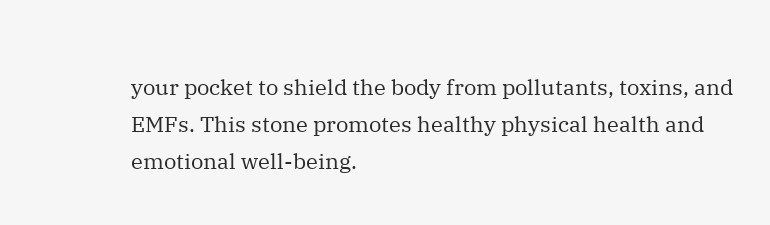your pocket to shield the body from pollutants, toxins, and EMFs. This stone promotes healthy physical health and emotional well-being.